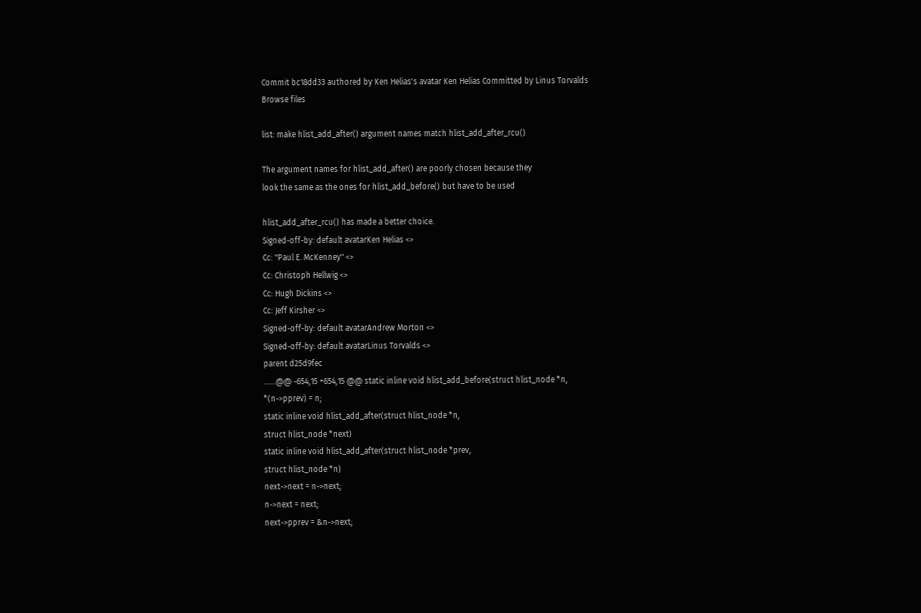Commit bc18dd33 authored by Ken Helias's avatar Ken Helias Committed by Linus Torvalds
Browse files

list: make hlist_add_after() argument names match hlist_add_after_rcu()

The argument names for hlist_add_after() are poorly chosen because they
look the same as the ones for hlist_add_before() but have to be used

hlist_add_after_rcu() has made a better choice.
Signed-off-by: default avatarKen Helias <>
Cc: "Paul E. McKenney" <>
Cc: Christoph Hellwig <>
Cc: Hugh Dickins <>
Cc: Jeff Kirsher <>
Signed-off-by: default avatarAndrew Morton <>
Signed-off-by: default avatarLinus Torvalds <>
parent d25d9fec
......@@ -654,15 +654,15 @@ static inline void hlist_add_before(struct hlist_node *n,
*(n->pprev) = n;
static inline void hlist_add_after(struct hlist_node *n,
struct hlist_node *next)
static inline void hlist_add_after(struct hlist_node *prev,
struct hlist_node *n)
next->next = n->next;
n->next = next;
next->pprev = &n->next;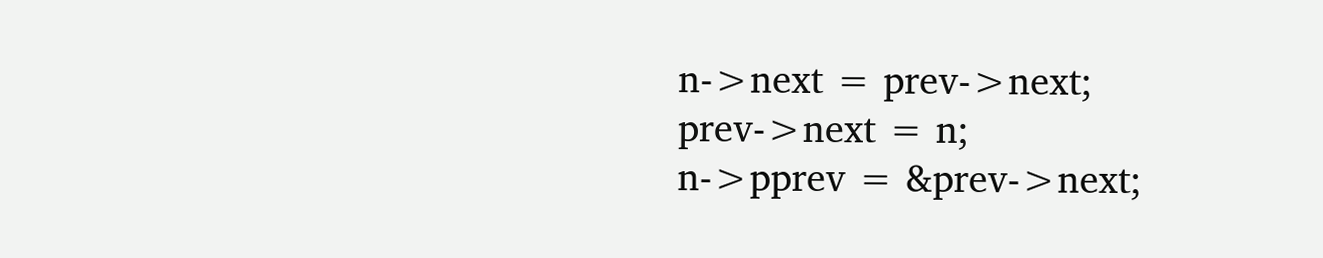n->next = prev->next;
prev->next = n;
n->pprev = &prev->next;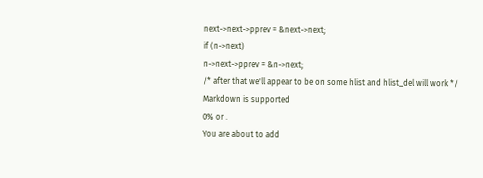next->next->pprev = &next->next;
if (n->next)
n->next->pprev = &n->next;
/* after that we'll appear to be on some hlist and hlist_del will work */
Markdown is supported
0% or .
You are about to add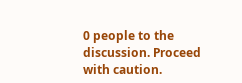0 people to the discussion. Proceed with caution.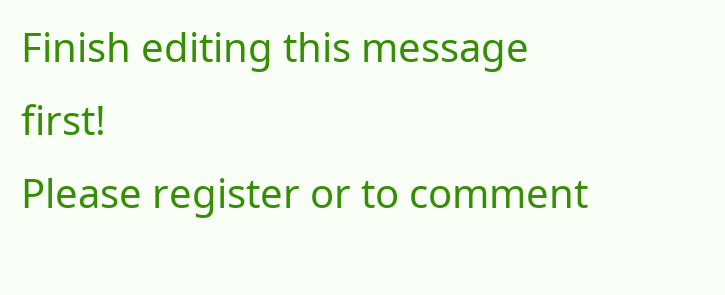Finish editing this message first!
Please register or to comment